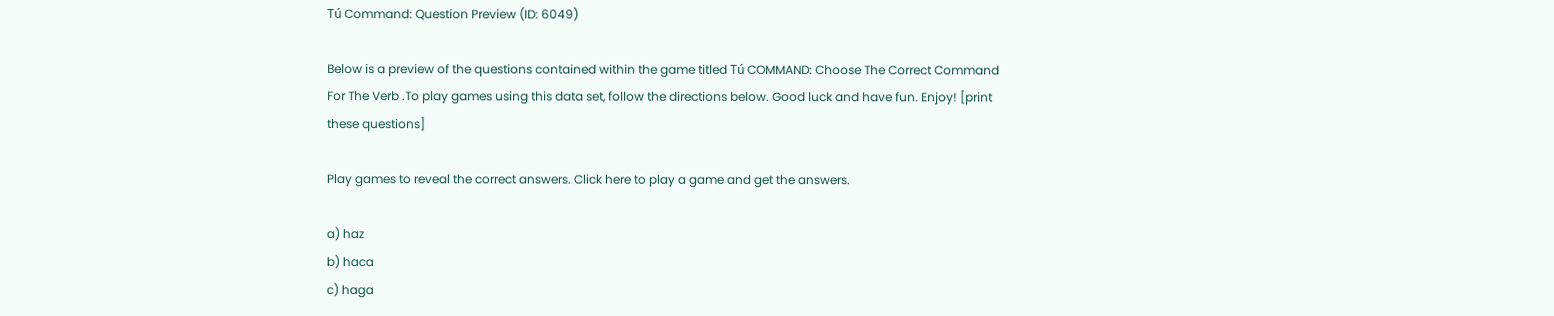Tú Command: Question Preview (ID: 6049)

Below is a preview of the questions contained within the game titled Tú COMMAND: Choose The Correct Command For The Verb .To play games using this data set, follow the directions below. Good luck and have fun. Enjoy! [print these questions]

Play games to reveal the correct answers. Click here to play a game and get the answers.

a) haz
b) haca
c) haga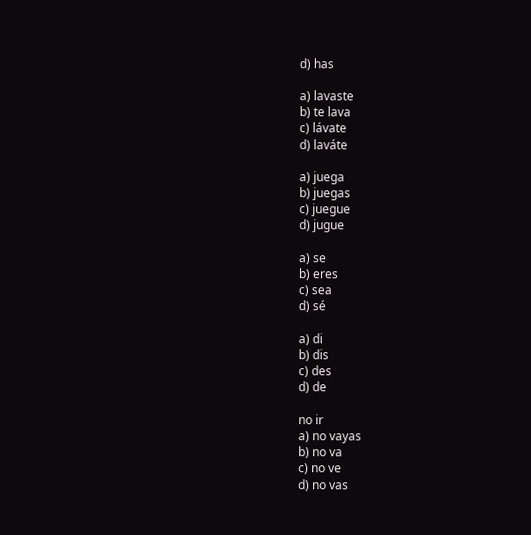d) has

a) lavaste
b) te lava
c) lávate
d) laváte

a) juega
b) juegas
c) juegue
d) jugue

a) se
b) eres
c) sea
d) sé

a) di
b) dis
c) des
d) de

no ir
a) no vayas
b) no va
c) no ve
d) no vas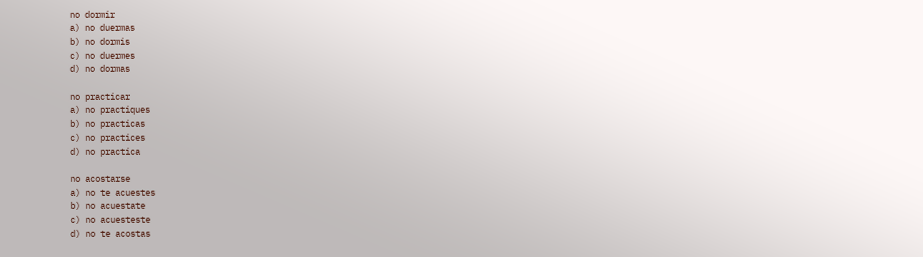no dormir
a) no duermas
b) no dormis
c) no duermes
d) no dormas

no practicar
a) no practiques
b) no practicas
c) no practices
d) no practica

no acostarse
a) no te acuestes
b) no acuestate
c) no acuesteste
d) no te acostas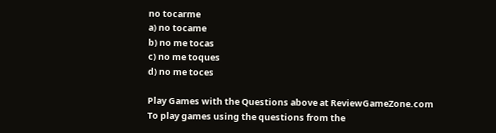no tocarme
a) no tocame
b) no me tocas
c) no me toques
d) no me toces

Play Games with the Questions above at ReviewGameZone.com
To play games using the questions from the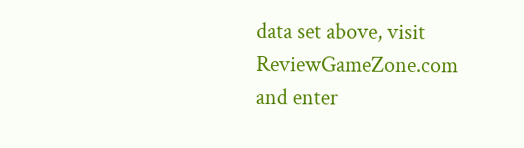data set above, visit ReviewGameZone.com and enter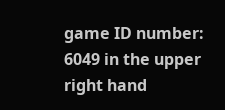game ID number: 6049 in the upper right hand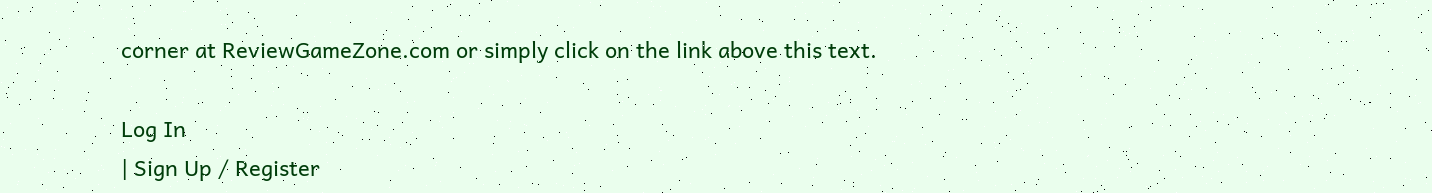corner at ReviewGameZone.com or simply click on the link above this text.

Log In
| Sign Up / Register